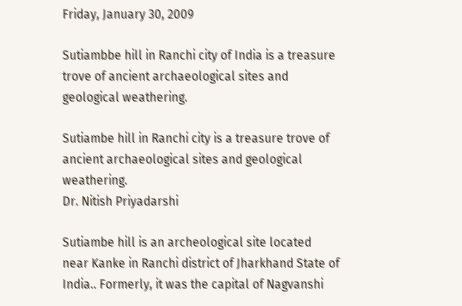Friday, January 30, 2009

Sutiambbe hill in Ranchi city of India is a treasure trove of ancient archaeological sites and geological weathering.

Sutiambe hill in Ranchi city is a treasure trove of ancient archaeological sites and geological weathering.
Dr. Nitish Priyadarshi

Sutiambe hill is an archeological site located near Kanke in Ranchi district of Jharkhand State of India.. Formerly, it was the capital of Nagvanshi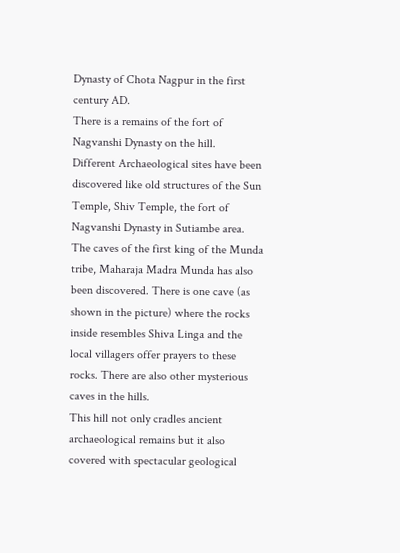Dynasty of Chota Nagpur in the first century AD.
There is a remains of the fort of Nagvanshi Dynasty on the hill.
Different Archaeological sites have been discovered like old structures of the Sun Temple, Shiv Temple, the fort of Nagvanshi Dynasty in Sutiambe area. The caves of the first king of the Munda tribe, Maharaja Madra Munda has also been discovered. There is one cave (as shown in the picture) where the rocks inside resembles Shiva Linga and the local villagers offer prayers to these rocks. There are also other mysterious caves in the hills.
This hill not only cradles ancient archaeological remains but it also covered with spectacular geological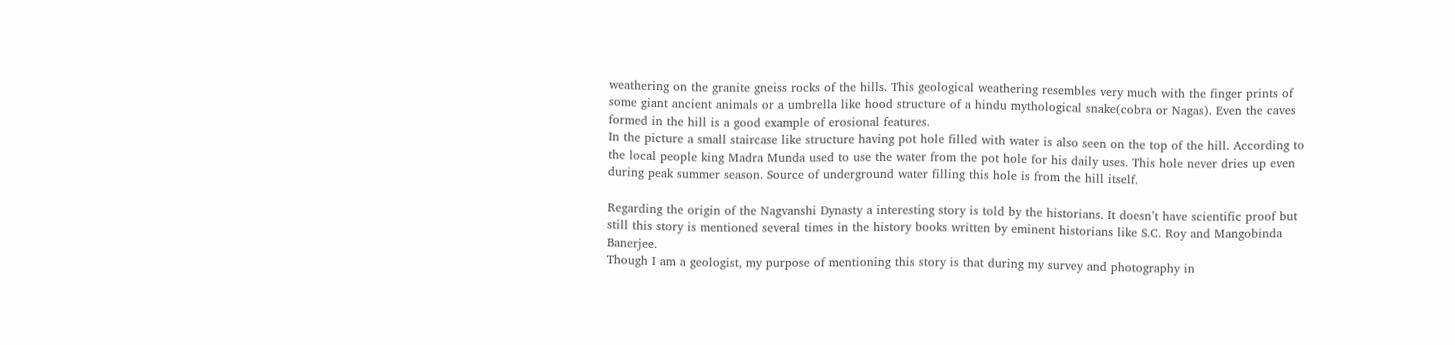weathering on the granite gneiss rocks of the hills. This geological weathering resembles very much with the finger prints of some giant ancient animals or a umbrella like hood structure of a hindu mythological snake(cobra or Nagas). Even the caves formed in the hill is a good example of erosional features.
In the picture a small staircase like structure having pot hole filled with water is also seen on the top of the hill. According to the local people king Madra Munda used to use the water from the pot hole for his daily uses. This hole never dries up even during peak summer season. Source of underground water filling this hole is from the hill itself.

Regarding the origin of the Nagvanshi Dynasty a interesting story is told by the historians. It doesn’t have scientific proof but still this story is mentioned several times in the history books written by eminent historians like S.C. Roy and Mangobinda Banerjee.
Though I am a geologist, my purpose of mentioning this story is that during my survey and photography in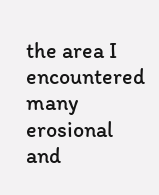the area I encountered many erosional and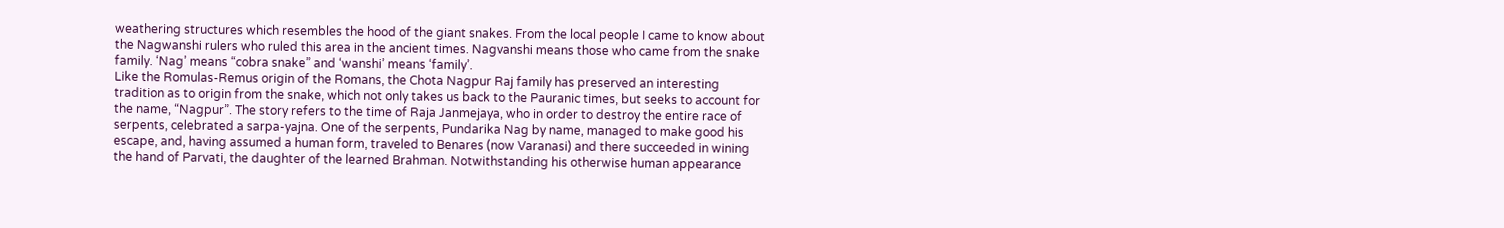weathering structures which resembles the hood of the giant snakes. From the local people I came to know about the Nagwanshi rulers who ruled this area in the ancient times. Nagvanshi means those who came from the snake family. ‘Nag’ means “cobra snake” and ‘wanshi’ means ‘family’.
Like the Romulas-Remus origin of the Romans, the Chota Nagpur Raj family has preserved an interesting tradition as to origin from the snake, which not only takes us back to the Pauranic times, but seeks to account for the name, “Nagpur”. The story refers to the time of Raja Janmejaya, who in order to destroy the entire race of serpents, celebrated a sarpa-yajna. One of the serpents, Pundarika Nag by name, managed to make good his escape, and, having assumed a human form, traveled to Benares (now Varanasi) and there succeeded in wining the hand of Parvati, the daughter of the learned Brahman. Notwithstanding his otherwise human appearance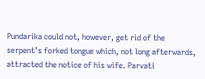Pundarika could not, however, get rid of the serpent’s forked tongue which, not long afterwards, attracted the notice of his wife. Parvati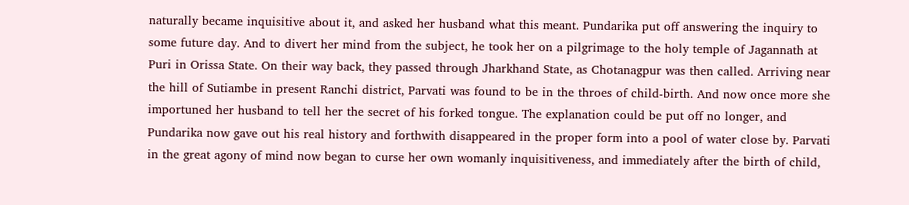naturally became inquisitive about it, and asked her husband what this meant. Pundarika put off answering the inquiry to some future day. And to divert her mind from the subject, he took her on a pilgrimage to the holy temple of Jagannath at Puri in Orissa State. On their way back, they passed through Jharkhand State, as Chotanagpur was then called. Arriving near the hill of Sutiambe in present Ranchi district, Parvati was found to be in the throes of child-birth. And now once more she importuned her husband to tell her the secret of his forked tongue. The explanation could be put off no longer, and Pundarika now gave out his real history and forthwith disappeared in the proper form into a pool of water close by. Parvati in the great agony of mind now began to curse her own womanly inquisitiveness, and immediately after the birth of child,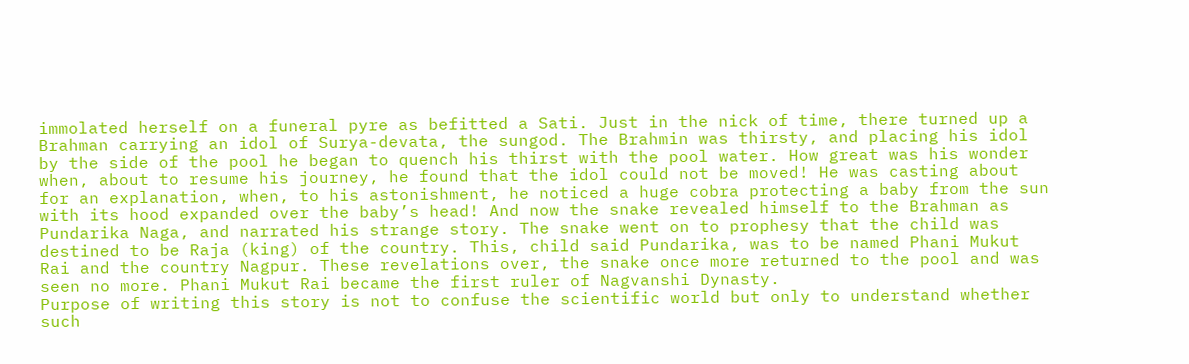immolated herself on a funeral pyre as befitted a Sati. Just in the nick of time, there turned up a Brahman carrying an idol of Surya-devata, the sungod. The Brahmin was thirsty, and placing his idol by the side of the pool he began to quench his thirst with the pool water. How great was his wonder when, about to resume his journey, he found that the idol could not be moved! He was casting about for an explanation, when, to his astonishment, he noticed a huge cobra protecting a baby from the sun with its hood expanded over the baby’s head! And now the snake revealed himself to the Brahman as Pundarika Naga, and narrated his strange story. The snake went on to prophesy that the child was destined to be Raja (king) of the country. This, child said Pundarika, was to be named Phani Mukut Rai and the country Nagpur. These revelations over, the snake once more returned to the pool and was seen no more. Phani Mukut Rai became the first ruler of Nagvanshi Dynasty.
Purpose of writing this story is not to confuse the scientific world but only to understand whether such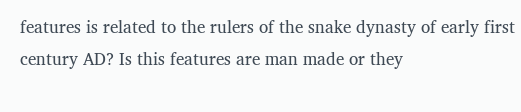features is related to the rulers of the snake dynasty of early first century AD? Is this features are man made or they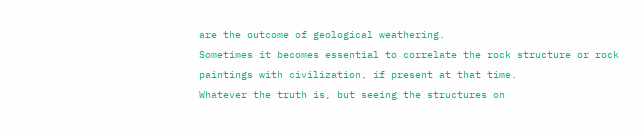are the outcome of geological weathering.
Sometimes it becomes essential to correlate the rock structure or rock paintings with civilization, if present at that time.
Whatever the truth is, but seeing the structures on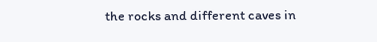the rocks and different caves in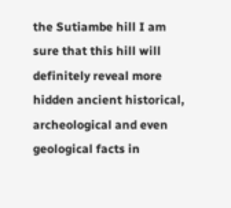the Sutiambe hill I am sure that this hill will definitely reveal more hidden ancient historical, archeological and even geological facts in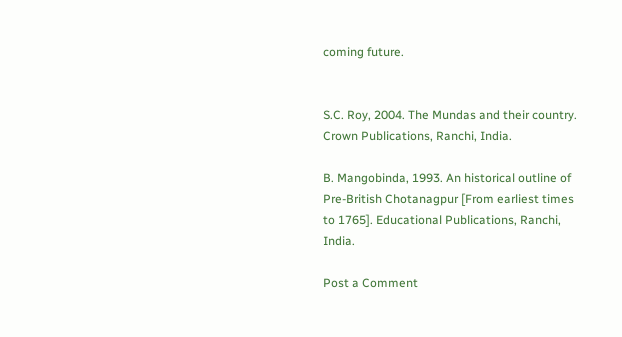coming future.


S.C. Roy, 2004. The Mundas and their country. Crown Publications, Ranchi, India.

B. Mangobinda, 1993. An historical outline of Pre-British Chotanagpur [From earliest times to 1765]. Educational Publications, Ranchi, India.

Post a Comment